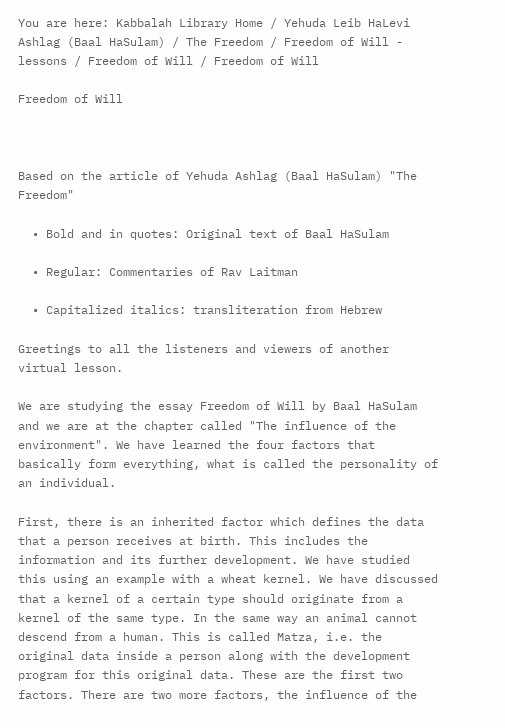You are here: Kabbalah Library Home / Yehuda Leib HaLevi Ashlag (Baal HaSulam) / The Freedom / Freedom of Will - lessons / Freedom of Will / Freedom of Will

Freedom of Will



Based on the article of Yehuda Ashlag (Baal HaSulam) "The Freedom"

  • Bold and in quotes: Original text of Baal HaSulam

  • Regular: Commentaries of Rav Laitman

  • Capitalized italics: transliteration from Hebrew

Greetings to all the listeners and viewers of another virtual lesson.

We are studying the essay Freedom of Will by Baal HaSulam and we are at the chapter called "The influence of the environment". We have learned the four factors that basically form everything, what is called the personality of an individual.

First, there is an inherited factor which defines the data that a person receives at birth. This includes the information and its further development. We have studied this using an example with a wheat kernel. We have discussed that a kernel of a certain type should originate from a kernel of the same type. In the same way an animal cannot descend from a human. This is called Matza, i.e. the original data inside a person along with the development program for this original data. These are the first two factors. There are two more factors, the influence of the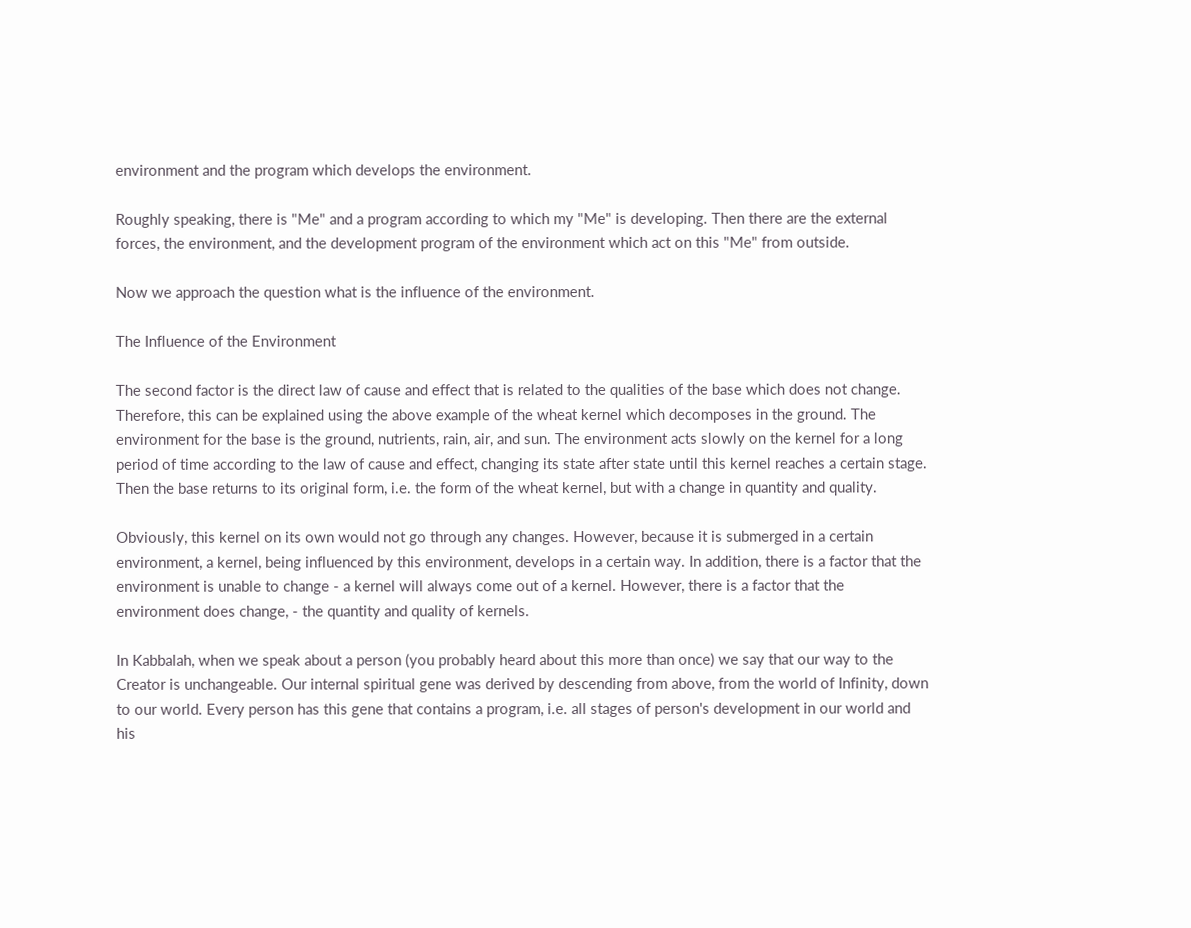environment and the program which develops the environment.

Roughly speaking, there is "Me" and a program according to which my "Me" is developing. Then there are the external forces, the environment, and the development program of the environment which act on this "Me" from outside.

Now we approach the question what is the influence of the environment.

The Influence of the Environment

The second factor is the direct law of cause and effect that is related to the qualities of the base which does not change. Therefore, this can be explained using the above example of the wheat kernel which decomposes in the ground. The environment for the base is the ground, nutrients, rain, air, and sun. The environment acts slowly on the kernel for a long period of time according to the law of cause and effect, changing its state after state until this kernel reaches a certain stage. Then the base returns to its original form, i.e. the form of the wheat kernel, but with a change in quantity and quality.

Obviously, this kernel on its own would not go through any changes. However, because it is submerged in a certain environment, a kernel, being influenced by this environment, develops in a certain way. In addition, there is a factor that the environment is unable to change - a kernel will always come out of a kernel. However, there is a factor that the environment does change, - the quantity and quality of kernels.

In Kabbalah, when we speak about a person (you probably heard about this more than once) we say that our way to the Creator is unchangeable. Our internal spiritual gene was derived by descending from above, from the world of Infinity, down to our world. Every person has this gene that contains a program, i.e. all stages of person's development in our world and his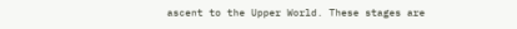ascent to the Upper World. These stages are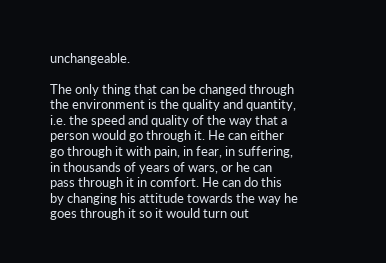unchangeable.

The only thing that can be changed through the environment is the quality and quantity, i.e. the speed and quality of the way that a person would go through it. He can either go through it with pain, in fear, in suffering, in thousands of years of wars, or he can pass through it in comfort. He can do this by changing his attitude towards the way he goes through it so it would turn out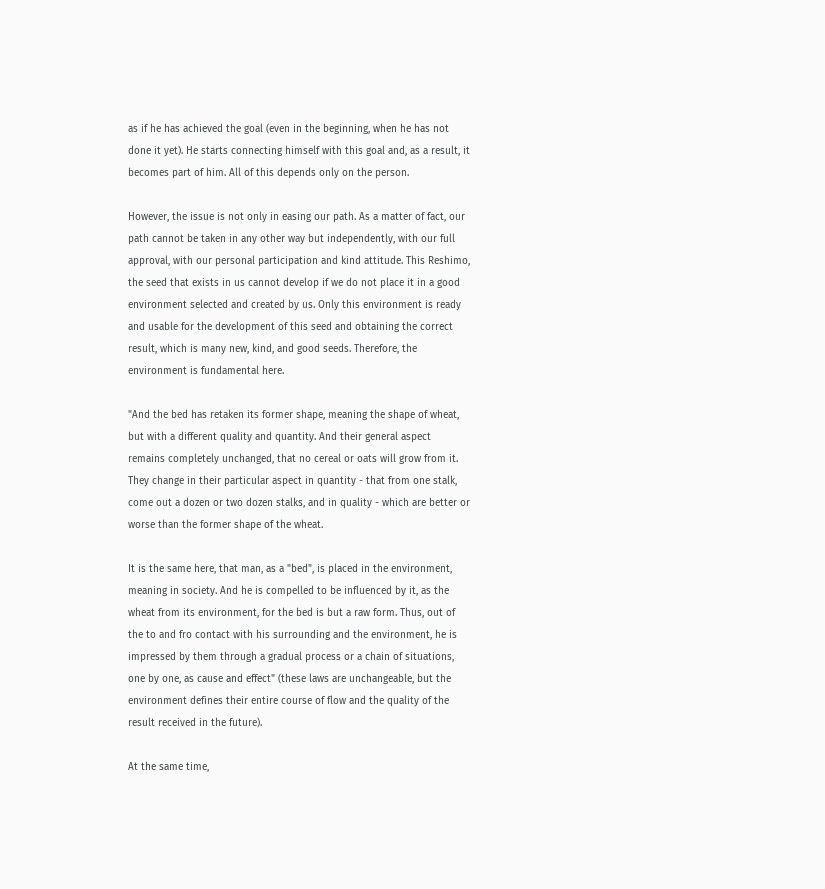as if he has achieved the goal (even in the beginning, when he has not done it yet). He starts connecting himself with this goal and, as a result, it becomes part of him. All of this depends only on the person.

However, the issue is not only in easing our path. As a matter of fact, our path cannot be taken in any other way but independently, with our full approval, with our personal participation and kind attitude. This Reshimo, the seed that exists in us cannot develop if we do not place it in a good environment selected and created by us. Only this environment is ready and usable for the development of this seed and obtaining the correct result, which is many new, kind, and good seeds. Therefore, the environment is fundamental here.

"And the bed has retaken its former shape, meaning the shape of wheat, but with a different quality and quantity. And their general aspect remains completely unchanged, that no cereal or oats will grow from it. They change in their particular aspect in quantity - that from one stalk, come out a dozen or two dozen stalks, and in quality - which are better or worse than the former shape of the wheat.

It is the same here, that man, as a "bed", is placed in the environment, meaning in society. And he is compelled to be influenced by it, as the wheat from its environment, for the bed is but a raw form. Thus, out of the to and fro contact with his surrounding and the environment, he is impressed by them through a gradual process or a chain of situations, one by one, as cause and effect" (these laws are unchangeable, but the environment defines their entire course of flow and the quality of the result received in the future).

At the same time,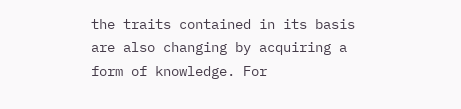the traits contained in its basis are also changing by acquiring a form of knowledge. For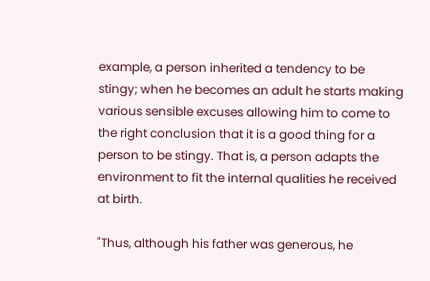example, a person inherited a tendency to be stingy; when he becomes an adult he starts making various sensible excuses allowing him to come to the right conclusion that it is a good thing for a person to be stingy. That is, a person adapts the environment to fit the internal qualities he received at birth.

"Thus, although his father was generous, he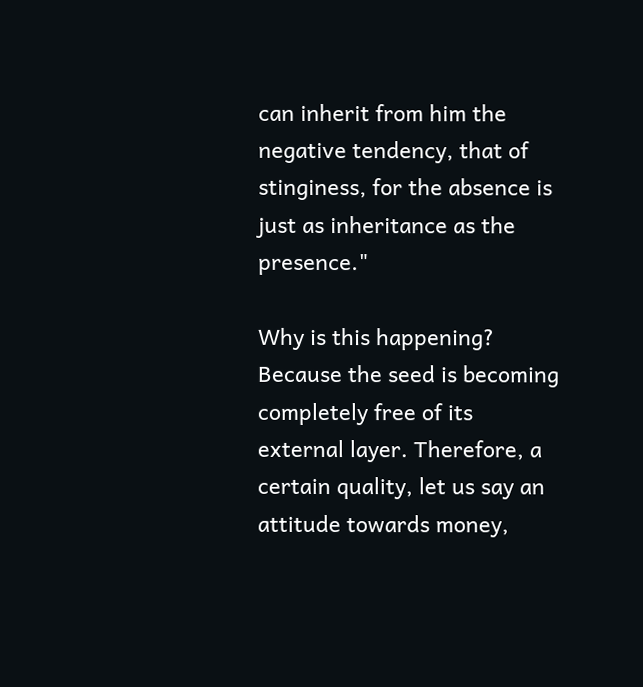can inherit from him the negative tendency, that of stinginess, for the absence is just as inheritance as the presence."

Why is this happening? Because the seed is becoming completely free of its external layer. Therefore, a certain quality, let us say an attitude towards money,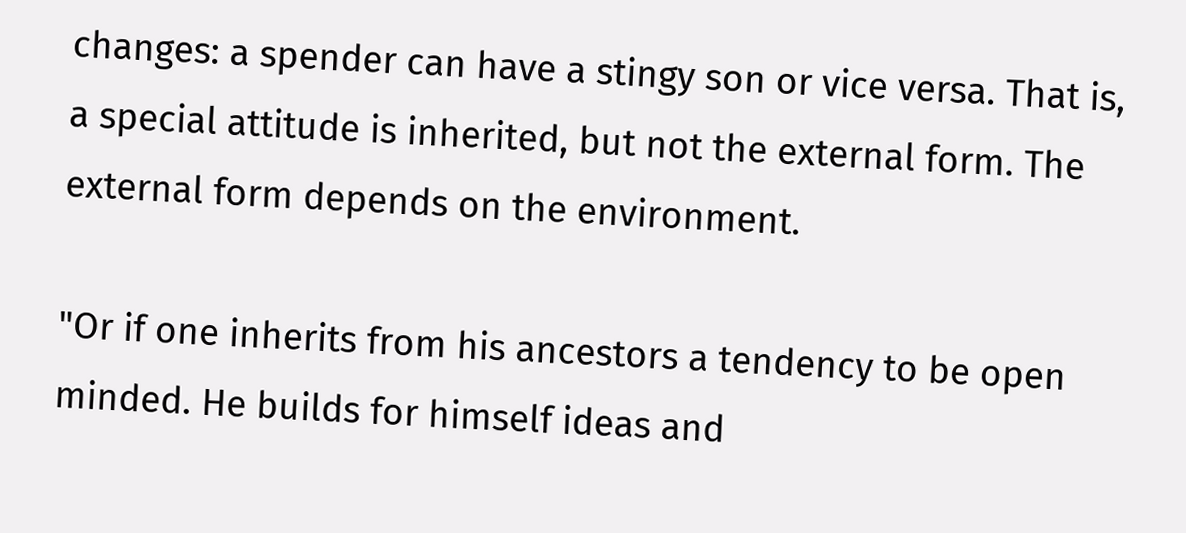changes: a spender can have a stingy son or vice versa. That is, a special attitude is inherited, but not the external form. The external form depends on the environment.

"Or if one inherits from his ancestors a tendency to be open minded. He builds for himself ideas and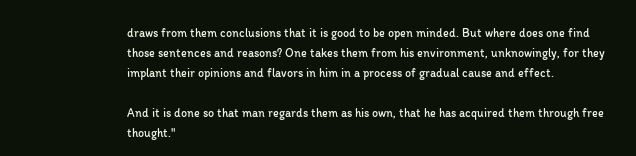draws from them conclusions that it is good to be open minded. But where does one find those sentences and reasons? One takes them from his environment, unknowingly, for they implant their opinions and flavors in him in a process of gradual cause and effect.

And it is done so that man regards them as his own, that he has acquired them through free thought."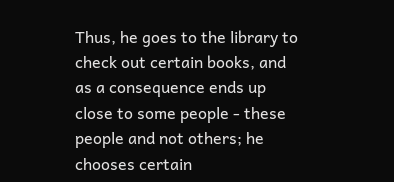Thus, he goes to the library to check out certain books, and as a consequence ends up close to some people - these people and not others; he chooses certain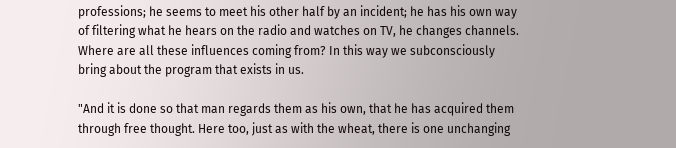professions; he seems to meet his other half by an incident; he has his own way of filtering what he hears on the radio and watches on TV, he changes channels. Where are all these influences coming from? In this way we subconsciously bring about the program that exists in us.

"And it is done so that man regards them as his own, that he has acquired them through free thought. Here too, just as with the wheat, there is one unchanging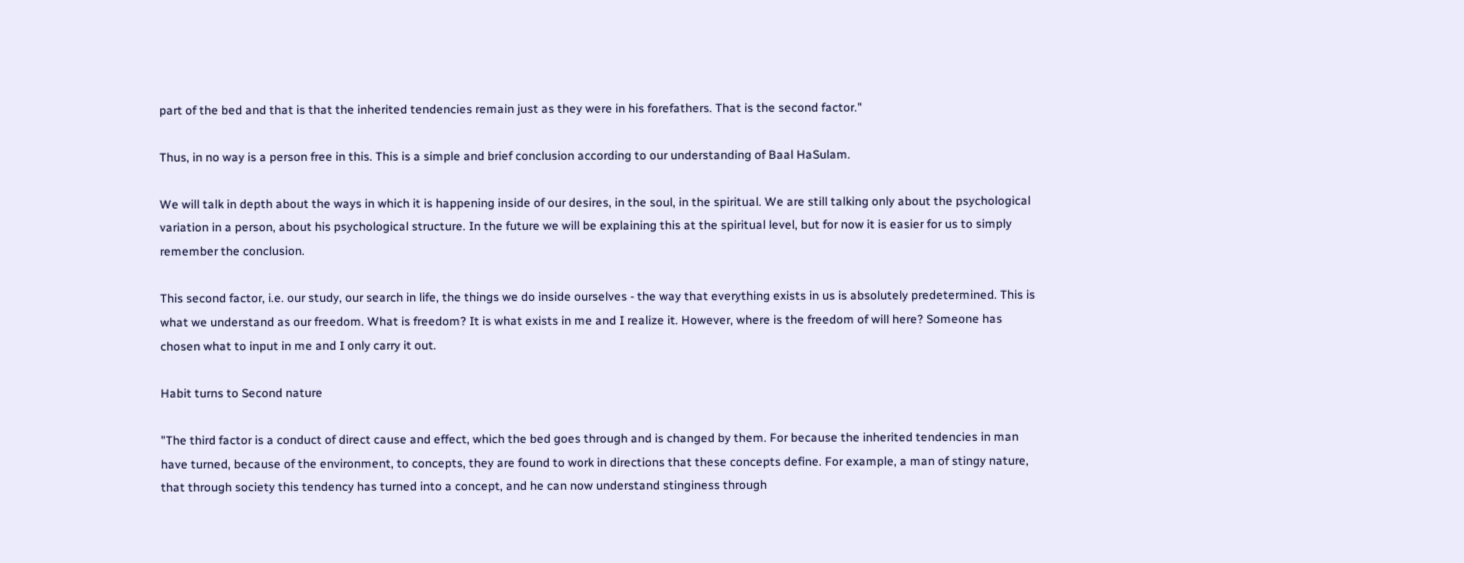part of the bed and that is that the inherited tendencies remain just as they were in his forefathers. That is the second factor."

Thus, in no way is a person free in this. This is a simple and brief conclusion according to our understanding of Baal HaSulam.

We will talk in depth about the ways in which it is happening inside of our desires, in the soul, in the spiritual. We are still talking only about the psychological variation in a person, about his psychological structure. In the future we will be explaining this at the spiritual level, but for now it is easier for us to simply remember the conclusion.

This second factor, i.e. our study, our search in life, the things we do inside ourselves - the way that everything exists in us is absolutely predetermined. This is what we understand as our freedom. What is freedom? It is what exists in me and I realize it. However, where is the freedom of will here? Someone has chosen what to input in me and I only carry it out.

Habit turns to Second nature

"The third factor is a conduct of direct cause and effect, which the bed goes through and is changed by them. For because the inherited tendencies in man have turned, because of the environment, to concepts, they are found to work in directions that these concepts define. For example, a man of stingy nature, that through society this tendency has turned into a concept, and he can now understand stinginess through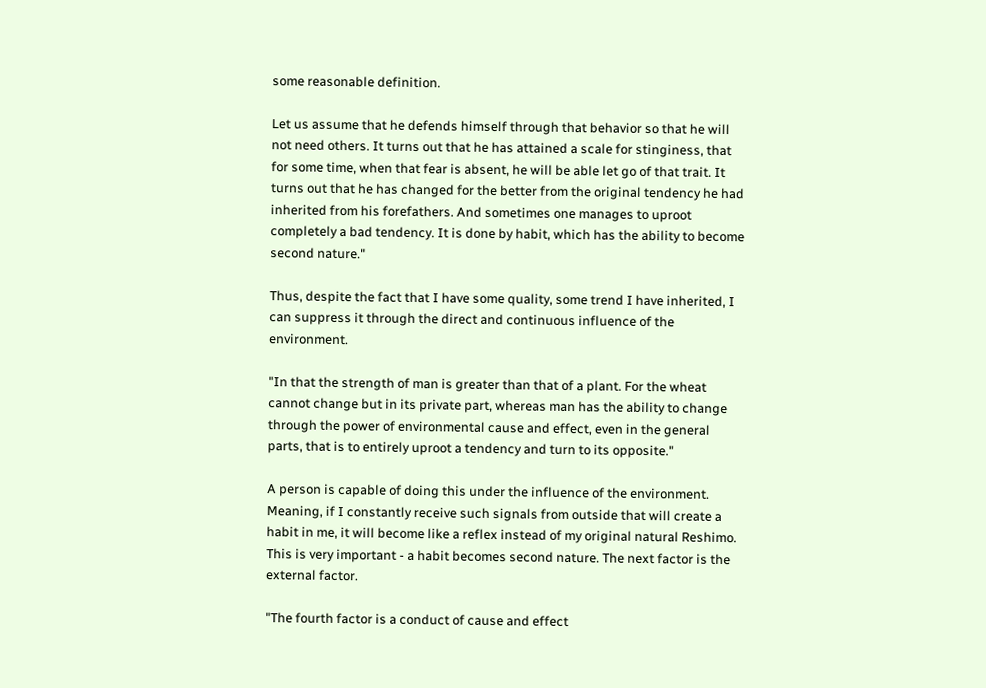some reasonable definition.

Let us assume that he defends himself through that behavior so that he will not need others. It turns out that he has attained a scale for stinginess, that for some time, when that fear is absent, he will be able let go of that trait. It turns out that he has changed for the better from the original tendency he had inherited from his forefathers. And sometimes one manages to uproot completely a bad tendency. It is done by habit, which has the ability to become second nature."

Thus, despite the fact that I have some quality, some trend I have inherited, I can suppress it through the direct and continuous influence of the environment.

"In that the strength of man is greater than that of a plant. For the wheat cannot change but in its private part, whereas man has the ability to change through the power of environmental cause and effect, even in the general parts, that is to entirely uproot a tendency and turn to its opposite."

A person is capable of doing this under the influence of the environment. Meaning, if I constantly receive such signals from outside that will create a habit in me, it will become like a reflex instead of my original natural Reshimo. This is very important - a habit becomes second nature. The next factor is the external factor.

"The fourth factor is a conduct of cause and effect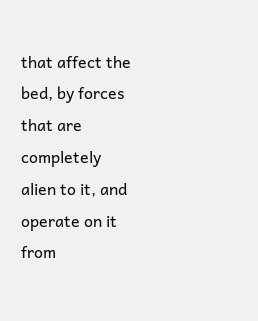that affect the bed, by forces that are completely alien to it, and operate on it from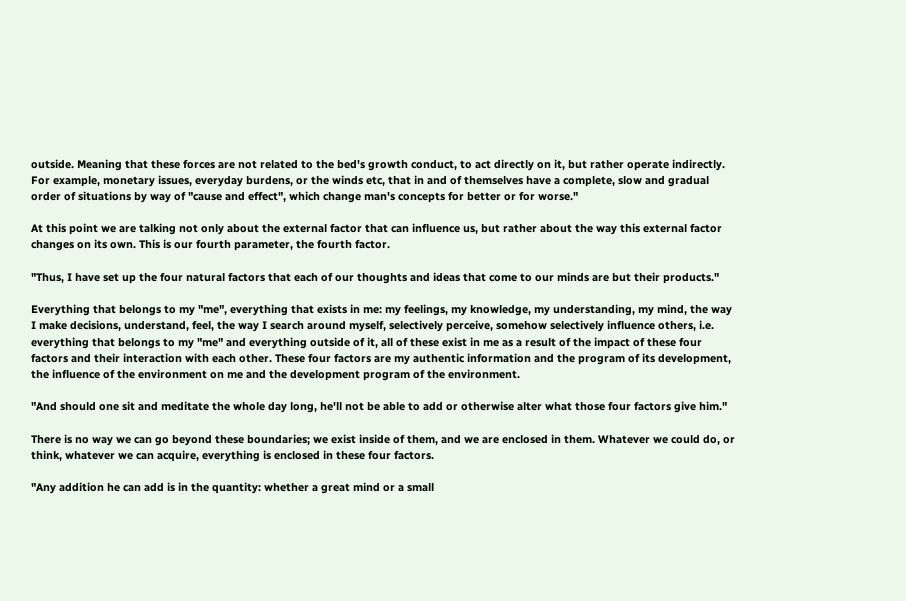outside. Meaning that these forces are not related to the bed's growth conduct, to act directly on it, but rather operate indirectly. For example, monetary issues, everyday burdens, or the winds etc, that in and of themselves have a complete, slow and gradual order of situations by way of "cause and effect", which change man's concepts for better or for worse."

At this point we are talking not only about the external factor that can influence us, but rather about the way this external factor changes on its own. This is our fourth parameter, the fourth factor.

"Thus, I have set up the four natural factors that each of our thoughts and ideas that come to our minds are but their products."

Everything that belongs to my "me", everything that exists in me: my feelings, my knowledge, my understanding, my mind, the way I make decisions, understand, feel, the way I search around myself, selectively perceive, somehow selectively influence others, i.e. everything that belongs to my "me" and everything outside of it, all of these exist in me as a result of the impact of these four factors and their interaction with each other. These four factors are my authentic information and the program of its development, the influence of the environment on me and the development program of the environment.

"And should one sit and meditate the whole day long, he'll not be able to add or otherwise alter what those four factors give him."

There is no way we can go beyond these boundaries; we exist inside of them, and we are enclosed in them. Whatever we could do, or think, whatever we can acquire, everything is enclosed in these four factors.

"Any addition he can add is in the quantity: whether a great mind or a small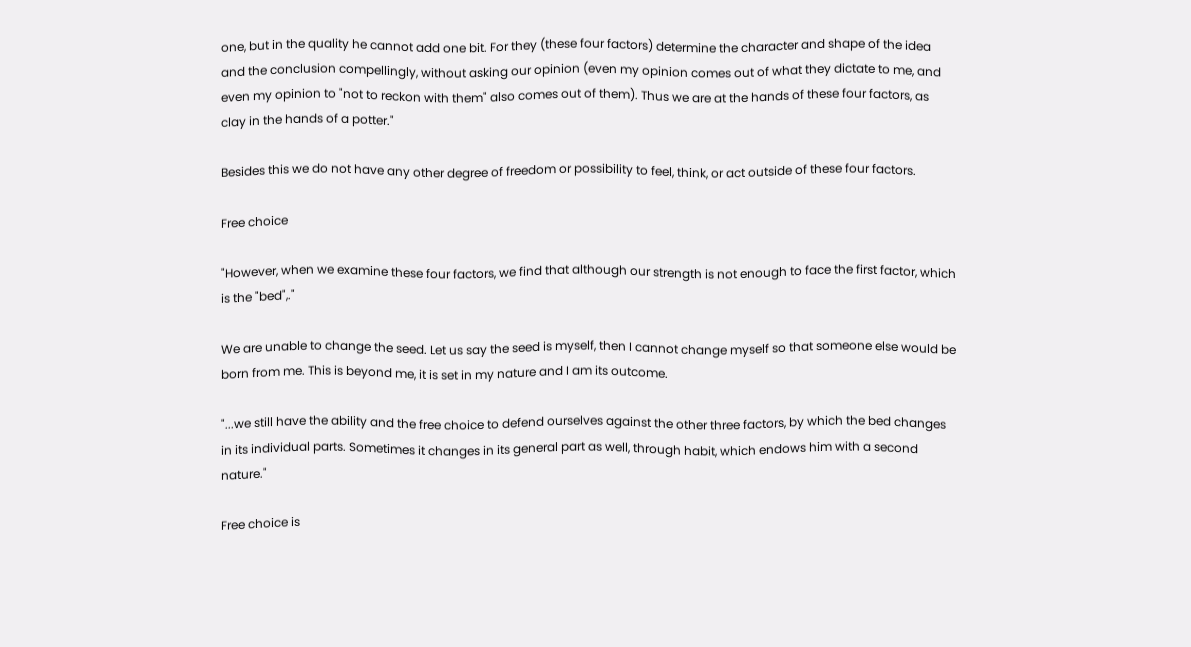one, but in the quality he cannot add one bit. For they (these four factors) determine the character and shape of the idea and the conclusion compellingly, without asking our opinion (even my opinion comes out of what they dictate to me, and even my opinion to "not to reckon with them" also comes out of them). Thus we are at the hands of these four factors, as clay in the hands of a potter."

Besides this we do not have any other degree of freedom or possibility to feel, think, or act outside of these four factors.

Free choice

"However, when we examine these four factors, we find that although our strength is not enough to face the first factor, which is the "bed",."

We are unable to change the seed. Let us say the seed is myself, then I cannot change myself so that someone else would be born from me. This is beyond me, it is set in my nature and I am its outcome.

"...we still have the ability and the free choice to defend ourselves against the other three factors, by which the bed changes in its individual parts. Sometimes it changes in its general part as well, through habit, which endows him with a second nature."

Free choice is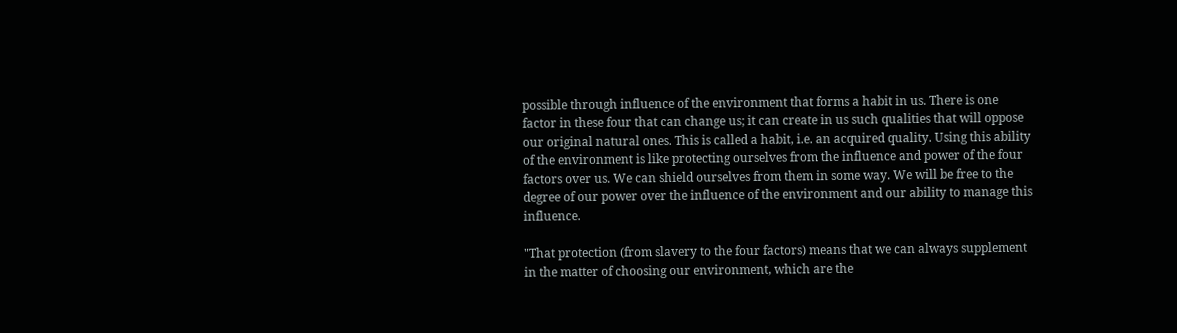possible through influence of the environment that forms a habit in us. There is one factor in these four that can change us; it can create in us such qualities that will oppose our original natural ones. This is called a habit, i.e. an acquired quality. Using this ability of the environment is like protecting ourselves from the influence and power of the four factors over us. We can shield ourselves from them in some way. We will be free to the degree of our power over the influence of the environment and our ability to manage this influence.

"That protection (from slavery to the four factors) means that we can always supplement in the matter of choosing our environment, which are the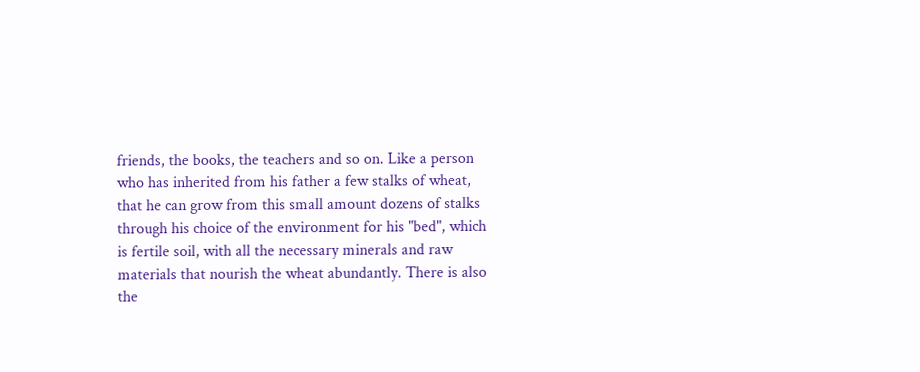friends, the books, the teachers and so on. Like a person who has inherited from his father a few stalks of wheat, that he can grow from this small amount dozens of stalks through his choice of the environment for his "bed", which is fertile soil, with all the necessary minerals and raw materials that nourish the wheat abundantly. There is also the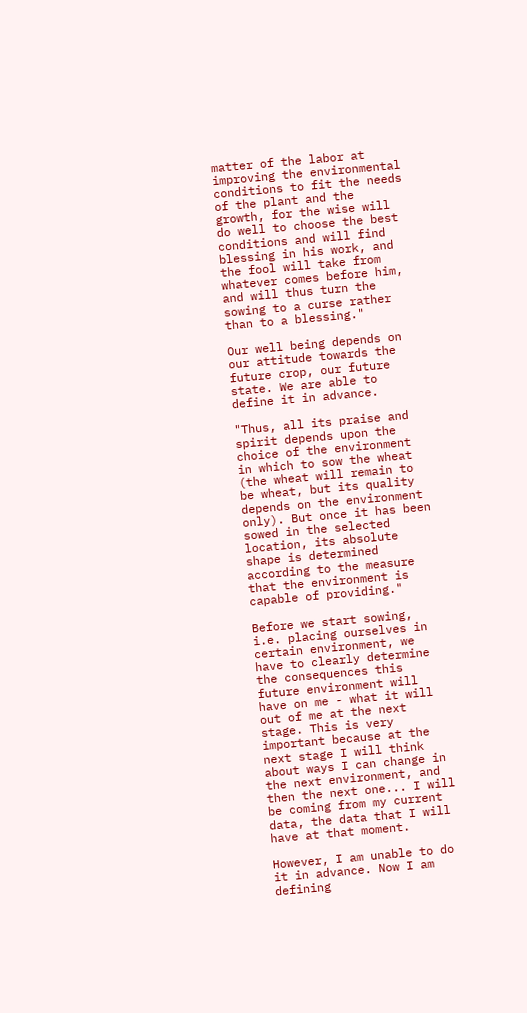matter of the labor at improving the environmental conditions to fit the needs of the plant and the growth, for the wise will do well to choose the best conditions and will find blessing in his work, and the fool will take from whatever comes before him, and will thus turn the sowing to a curse rather than to a blessing."

Our well being depends on our attitude towards the future crop, our future state. We are able to define it in advance.

"Thus, all its praise and spirit depends upon the choice of the environment in which to sow the wheat (the wheat will remain to be wheat, but its quality depends on the environment only). But once it has been sowed in the selected location, its absolute shape is determined according to the measure that the environment is capable of providing."

Before we start sowing, i.e. placing ourselves in certain environment, we have to clearly determine the consequences this future environment will have on me - what it will out of me at the next stage. This is very important because at the next stage I will think about ways I can change in the next environment, and then the next one... I will be coming from my current data, the data that I will have at that moment.

However, I am unable to do it in advance. Now I am defining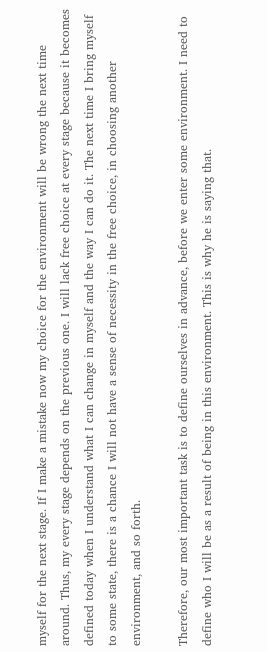myself for the next stage. If I make a mistake now my choice for the environment will be wrong the next time around. Thus, my every stage depends on the previous one. I will lack free choice at every stage because it becomes defined today when I understand what I can change in myself and the way I can do it. The next time I bring myself to some state, there is a chance I will not have a sense of necessity in the free choice, in choosing another environment, and so forth.

Therefore, our most important task is to define ourselves in advance, before we enter some environment. I need to define who I will be as a result of being in this environment. This is why he is saying that.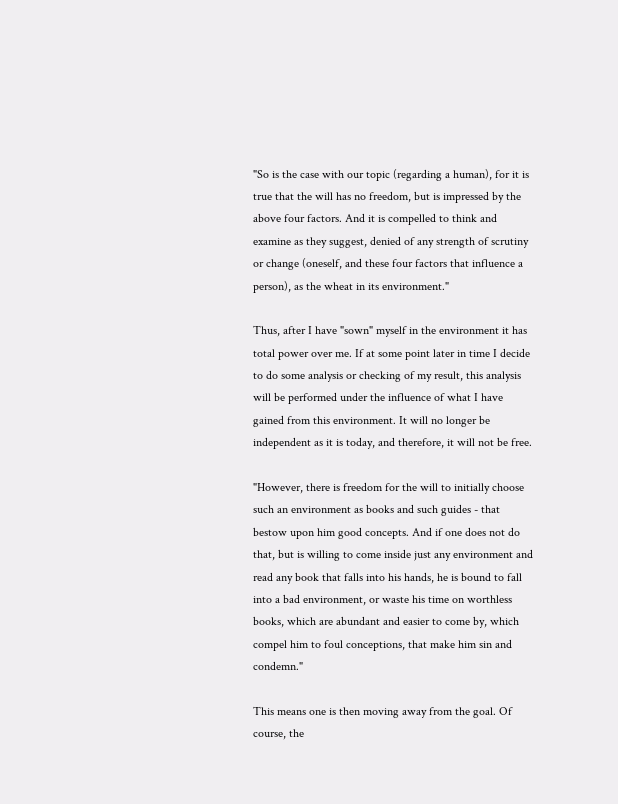"So is the case with our topic (regarding a human), for it is true that the will has no freedom, but is impressed by the above four factors. And it is compelled to think and examine as they suggest, denied of any strength of scrutiny or change (oneself, and these four factors that influence a person), as the wheat in its environment."

Thus, after I have "sown" myself in the environment it has total power over me. If at some point later in time I decide to do some analysis or checking of my result, this analysis will be performed under the influence of what I have gained from this environment. It will no longer be independent as it is today, and therefore, it will not be free.

"However, there is freedom for the will to initially choose such an environment as books and such guides - that bestow upon him good concepts. And if one does not do that, but is willing to come inside just any environment and read any book that falls into his hands, he is bound to fall into a bad environment, or waste his time on worthless books, which are abundant and easier to come by, which compel him to foul conceptions, that make him sin and condemn."

This means one is then moving away from the goal. Of course, the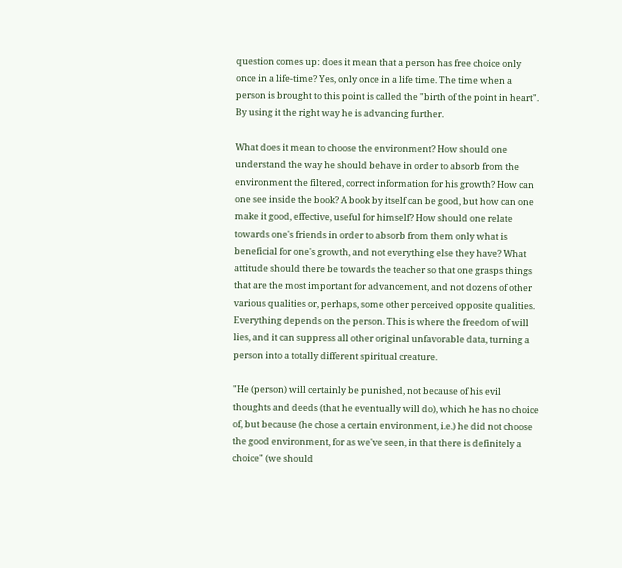question comes up: does it mean that a person has free choice only once in a life-time? Yes, only once in a life time. The time when a person is brought to this point is called the "birth of the point in heart". By using it the right way he is advancing further.

What does it mean to choose the environment? How should one understand the way he should behave in order to absorb from the environment the filtered, correct information for his growth? How can one see inside the book? A book by itself can be good, but how can one make it good, effective, useful for himself? How should one relate towards one's friends in order to absorb from them only what is beneficial for one's growth, and not everything else they have? What attitude should there be towards the teacher so that one grasps things that are the most important for advancement, and not dozens of other various qualities or, perhaps, some other perceived opposite qualities. Everything depends on the person. This is where the freedom of will lies, and it can suppress all other original unfavorable data, turning a person into a totally different spiritual creature.

"He (person) will certainly be punished, not because of his evil thoughts and deeds (that he eventually will do), which he has no choice of, but because (he chose a certain environment, i.e.) he did not choose the good environment, for as we've seen, in that there is definitely a choice" (we should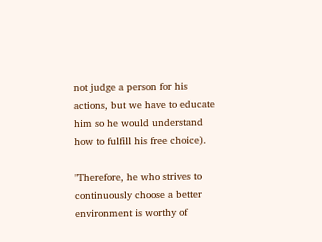not judge a person for his actions, but we have to educate him so he would understand how to fulfill his free choice).

"Therefore, he who strives to continuously choose a better environment is worthy of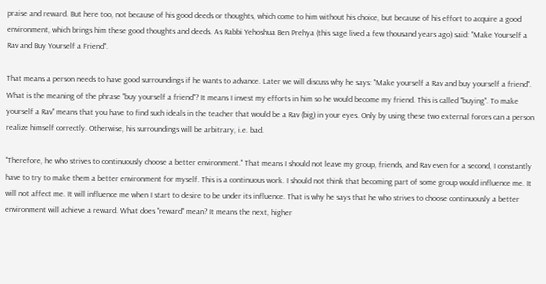praise and reward. But here too, not because of his good deeds or thoughts, which come to him without his choice, but because of his effort to acquire a good environment, which brings him these good thoughts and deeds. As Rabbi Yehoshua Ben Prehya (this sage lived a few thousand years ago) said: "Make Yourself a Rav and Buy Yourself a Friend".

That means a person needs to have good surroundings if he wants to advance. Later we will discuss why he says: "Make yourself a Rav and buy yourself a friend". What is the meaning of the phrase "buy yourself a friend"? It means I invest my efforts in him so he would become my friend. This is called "buying". To make yourself a Rav" means that you have to find such ideals in the teacher that would be a Rav (big) in your eyes. Only by using these two external forces can a person realize himself correctly. Otherwise, his surroundings will be arbitrary, i.e. bad.

"Therefore, he who strives to continuously choose a better environment." That means I should not leave my group, friends, and Rav even for a second, I constantly have to try to make them a better environment for myself. This is a continuous work. I should not think that becoming part of some group would influence me. It will not affect me. It will influence me when I start to desire to be under its influence. That is why he says that he who strives to choose continuously a better environment will achieve a reward. What does "reward" mean? It means the next, higher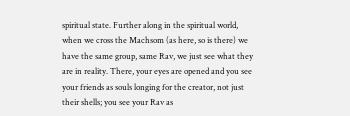spiritual state. Further along in the spiritual world, when we cross the Machsom (as here, so is there) we have the same group, same Rav, we just see what they are in reality. There, your eyes are opened and you see your friends as souls longing for the creator, not just their shells; you see your Rav as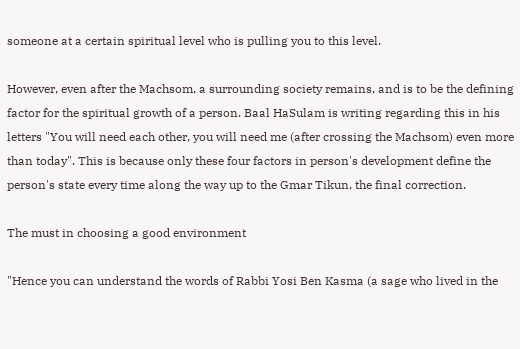someone at a certain spiritual level who is pulling you to this level.

However, even after the Machsom, a surrounding society remains, and is to be the defining factor for the spiritual growth of a person. Baal HaSulam is writing regarding this in his letters "You will need each other, you will need me (after crossing the Machsom) even more than today". This is because only these four factors in person's development define the person's state every time along the way up to the Gmar Tikun, the final correction.

The must in choosing a good environment

"Hence you can understand the words of Rabbi Yosi Ben Kasma (a sage who lived in the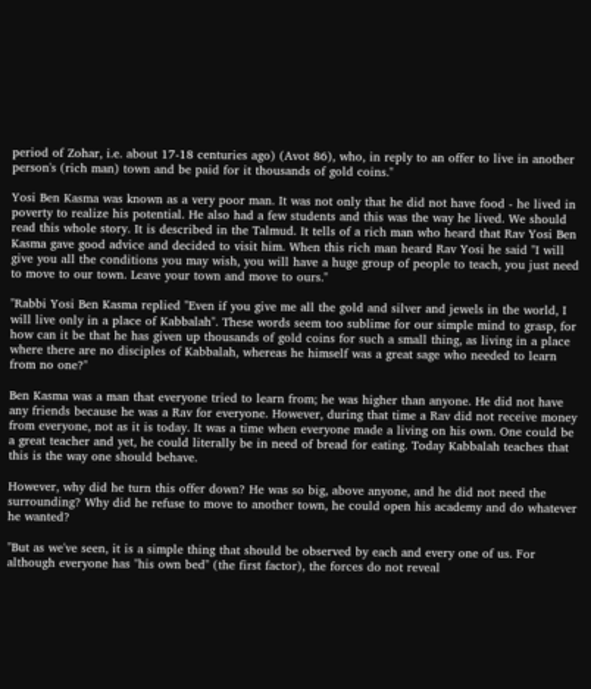period of Zohar, i.e. about 17-18 centuries ago) (Avot 86), who, in reply to an offer to live in another person's (rich man) town and be paid for it thousands of gold coins."

Yosi Ben Kasma was known as a very poor man. It was not only that he did not have food - he lived in poverty to realize his potential. He also had a few students and this was the way he lived. We should read this whole story. It is described in the Talmud. It tells of a rich man who heard that Rav Yosi Ben Kasma gave good advice and decided to visit him. When this rich man heard Rav Yosi he said "I will give you all the conditions you may wish, you will have a huge group of people to teach, you just need to move to our town. Leave your town and move to ours."

"Rabbi Yosi Ben Kasma replied "Even if you give me all the gold and silver and jewels in the world, I will live only in a place of Kabbalah". These words seem too sublime for our simple mind to grasp, for how can it be that he has given up thousands of gold coins for such a small thing, as living in a place where there are no disciples of Kabbalah, whereas he himself was a great sage who needed to learn from no one?"

Ben Kasma was a man that everyone tried to learn from; he was higher than anyone. He did not have any friends because he was a Rav for everyone. However, during that time a Rav did not receive money from everyone, not as it is today. It was a time when everyone made a living on his own. One could be a great teacher and yet, he could literally be in need of bread for eating. Today Kabbalah teaches that this is the way one should behave.

However, why did he turn this offer down? He was so big, above anyone, and he did not need the surrounding? Why did he refuse to move to another town, he could open his academy and do whatever he wanted?

"But as we've seen, it is a simple thing that should be observed by each and every one of us. For although everyone has "his own bed" (the first factor), the forces do not reveal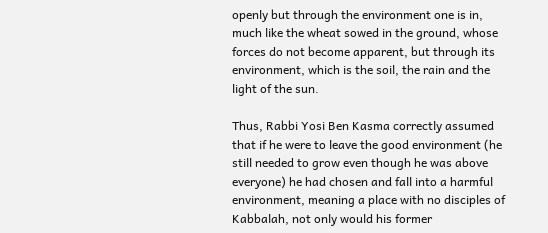openly but through the environment one is in, much like the wheat sowed in the ground, whose forces do not become apparent, but through its environment, which is the soil, the rain and the light of the sun.

Thus, Rabbi Yosi Ben Kasma correctly assumed that if he were to leave the good environment (he still needed to grow even though he was above everyone) he had chosen and fall into a harmful environment, meaning a place with no disciples of Kabbalah, not only would his former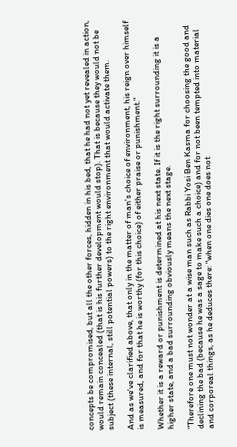concepts be compromised, but all the other forces, hidden in his bed, that he had not yet revealed in action, would remain concealed (that is his further development would stop). That is because they would not be subject (these internal, still potential powers) to the right environment that would activate them.

And as we've clarified above, that only in the matter of man's choice of environment, his reign over himself is measured, and for that he is worthy (for this choice) of either praise or punishment."

Whether it is a reward or punishment is determined at his next state. If it is the right surrounding it is a higher state, and a bad surrounding obviously means the next stage.

"Therefore one must not wonder at a wise man such as Rabbi Yosi Ben Kasma for choosing the good and declining the bad (because he was a sage to make such a choice) and for not been tempted into material and corporeal things, as he deduces there: "when one dies one does not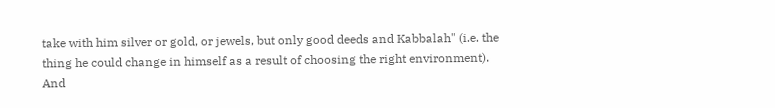take with him silver or gold, or jewels, but only good deeds and Kabbalah" (i.e. the thing he could change in himself as a result of choosing the right environment). And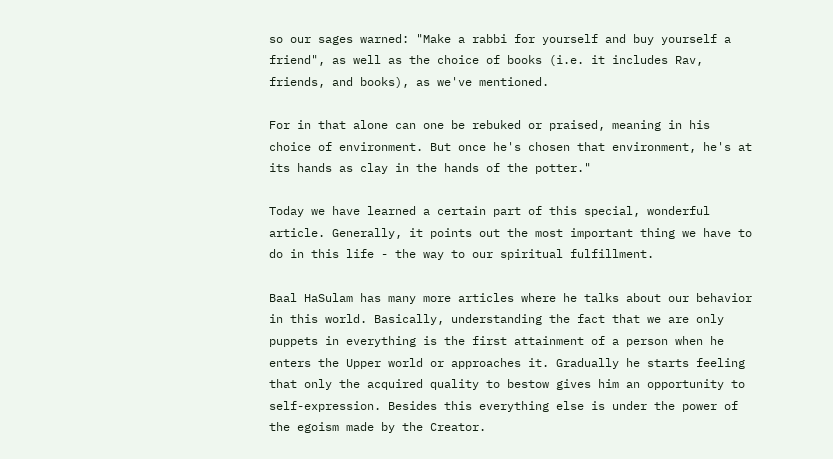so our sages warned: "Make a rabbi for yourself and buy yourself a friend", as well as the choice of books (i.e. it includes Rav, friends, and books), as we've mentioned.

For in that alone can one be rebuked or praised, meaning in his choice of environment. But once he's chosen that environment, he's at its hands as clay in the hands of the potter."

Today we have learned a certain part of this special, wonderful article. Generally, it points out the most important thing we have to do in this life - the way to our spiritual fulfillment.

Baal HaSulam has many more articles where he talks about our behavior in this world. Basically, understanding the fact that we are only puppets in everything is the first attainment of a person when he enters the Upper world or approaches it. Gradually he starts feeling that only the acquired quality to bestow gives him an opportunity to self-expression. Besides this everything else is under the power of the egoism made by the Creator.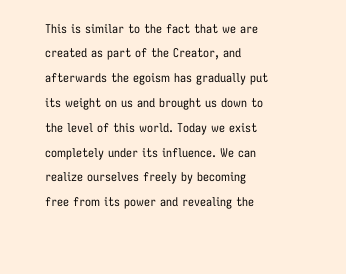This is similar to the fact that we are created as part of the Creator, and afterwards the egoism has gradually put its weight on us and brought us down to the level of this world. Today we exist completely under its influence. We can realize ourselves freely by becoming free from its power and revealing the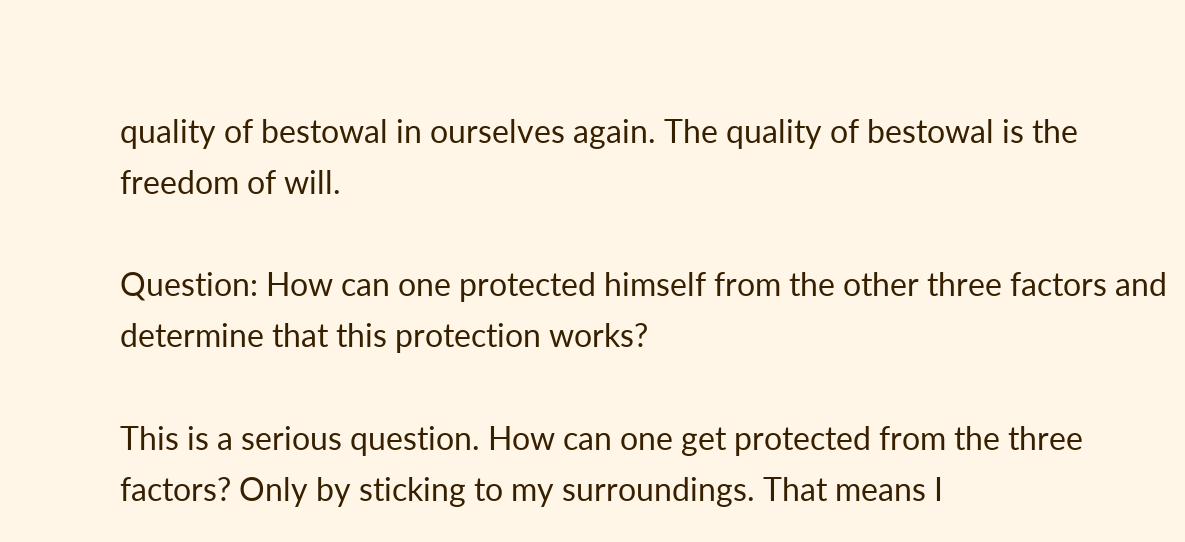quality of bestowal in ourselves again. The quality of bestowal is the freedom of will.

Question: How can one protected himself from the other three factors and determine that this protection works?

This is a serious question. How can one get protected from the three factors? Only by sticking to my surroundings. That means I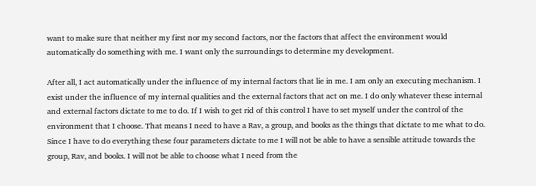want to make sure that neither my first nor my second factors, nor the factors that affect the environment would automatically do something with me. I want only the surroundings to determine my development.

After all, I act automatically under the influence of my internal factors that lie in me. I am only an executing mechanism. I exist under the influence of my internal qualities and the external factors that act on me. I do only whatever these internal and external factors dictate to me to do. If I wish to get rid of this control I have to set myself under the control of the environment that I choose. That means I need to have a Rav, a group, and books as the things that dictate to me what to do. Since I have to do everything these four parameters dictate to me I will not be able to have a sensible attitude towards the group, Rav, and books. I will not be able to choose what I need from the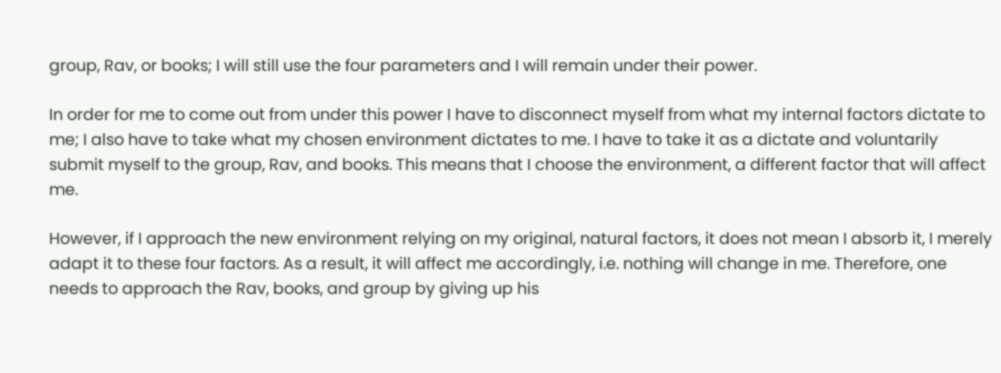group, Rav, or books; I will still use the four parameters and I will remain under their power.

In order for me to come out from under this power I have to disconnect myself from what my internal factors dictate to me; I also have to take what my chosen environment dictates to me. I have to take it as a dictate and voluntarily submit myself to the group, Rav, and books. This means that I choose the environment, a different factor that will affect me.

However, if I approach the new environment relying on my original, natural factors, it does not mean I absorb it, I merely adapt it to these four factors. As a result, it will affect me accordingly, i.e. nothing will change in me. Therefore, one needs to approach the Rav, books, and group by giving up his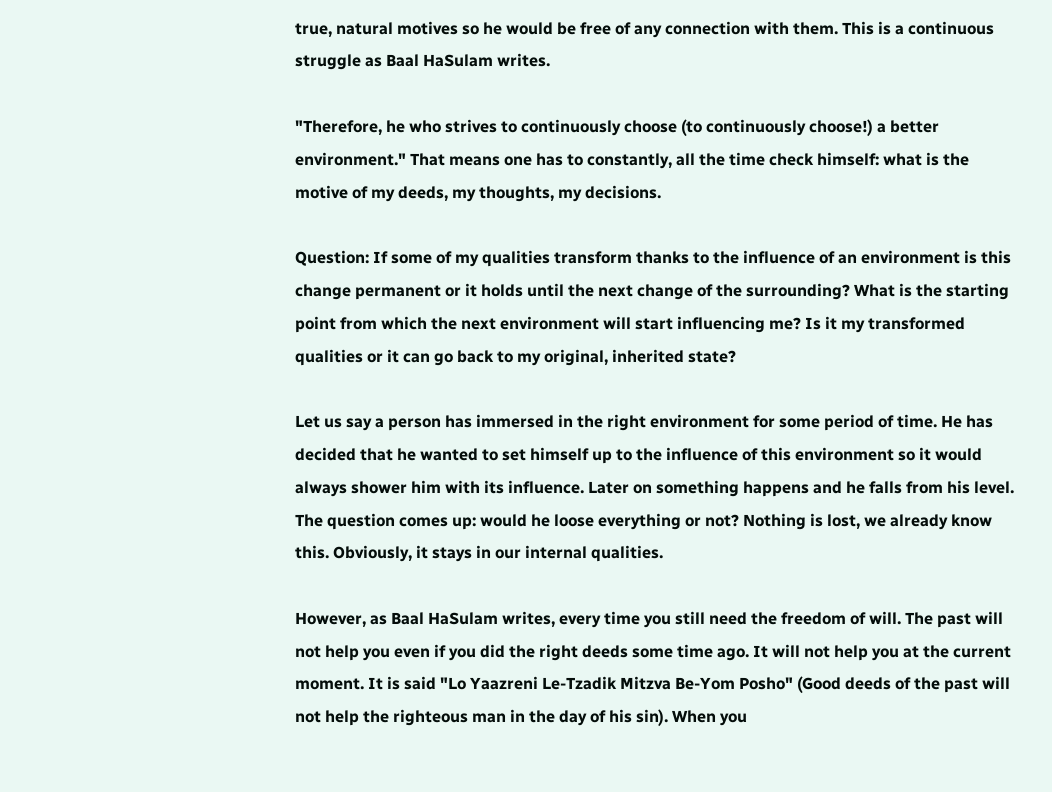true, natural motives so he would be free of any connection with them. This is a continuous struggle as Baal HaSulam writes.

"Therefore, he who strives to continuously choose (to continuously choose!) a better environment." That means one has to constantly, all the time check himself: what is the motive of my deeds, my thoughts, my decisions.

Question: If some of my qualities transform thanks to the influence of an environment is this change permanent or it holds until the next change of the surrounding? What is the starting point from which the next environment will start influencing me? Is it my transformed qualities or it can go back to my original, inherited state?

Let us say a person has immersed in the right environment for some period of time. He has decided that he wanted to set himself up to the influence of this environment so it would always shower him with its influence. Later on something happens and he falls from his level. The question comes up: would he loose everything or not? Nothing is lost, we already know this. Obviously, it stays in our internal qualities.

However, as Baal HaSulam writes, every time you still need the freedom of will. The past will not help you even if you did the right deeds some time ago. It will not help you at the current moment. It is said "Lo Yaazreni Le-Tzadik Mitzva Be-Yom Posho" (Good deeds of the past will not help the righteous man in the day of his sin). When you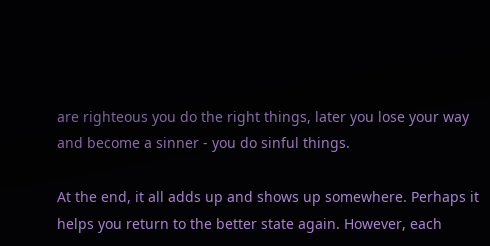are righteous you do the right things, later you lose your way and become a sinner - you do sinful things.

At the end, it all adds up and shows up somewhere. Perhaps it helps you return to the better state again. However, each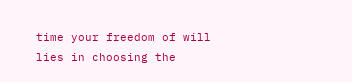time your freedom of will lies in choosing the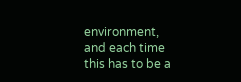environment, and each time this has to be a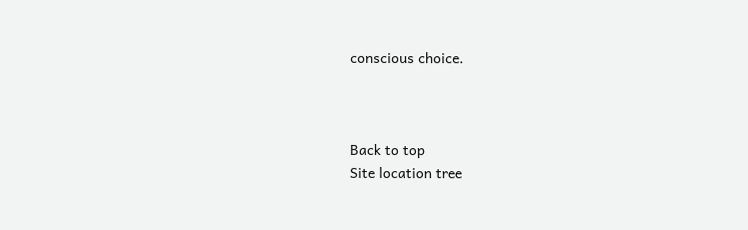conscious choice.



Back to top
Site location tree